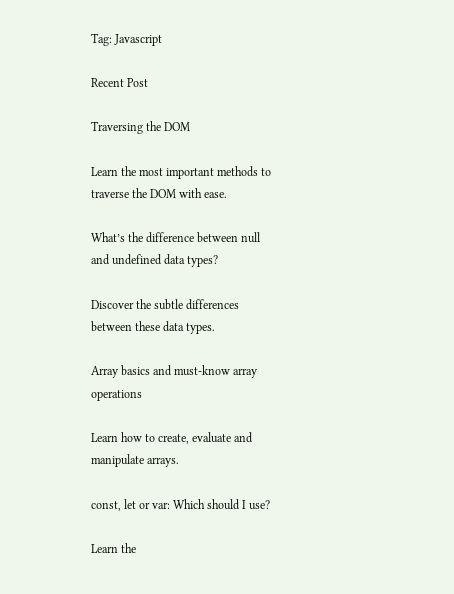Tag: Javascript

Recent Post

Traversing the DOM

Learn the most important methods to traverse the DOM with ease.

What’s the difference between null and undefined data types?

Discover the subtle differences between these data types.

Array basics and must-know array operations

Learn how to create, evaluate and manipulate arrays.

const, let or var: Which should I use?

Learn the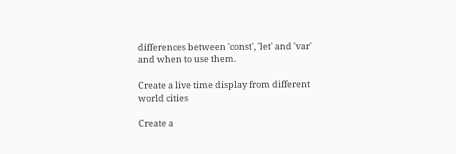differences between 'const', 'let' and 'var' and when to use them.

Create a live time display from different world cities

Create a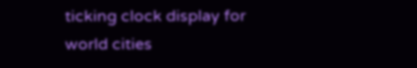ticking clock display for world cities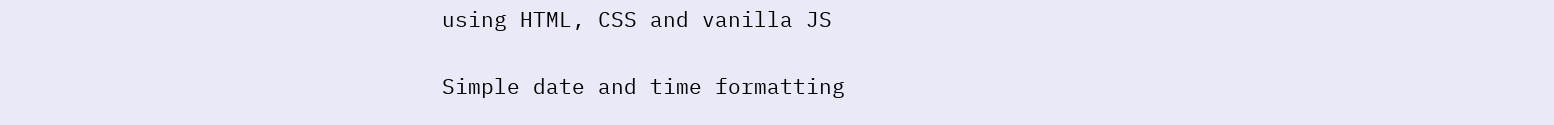using HTML, CSS and vanilla JS

Simple date and time formatting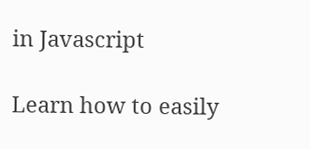in Javascript

Learn how to easily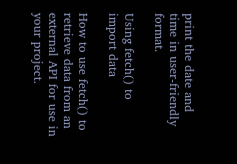print the date and time in user-friendly format.

Using fetch() to import data

How to use fetch() to retrieve data from an external API for use in your project.